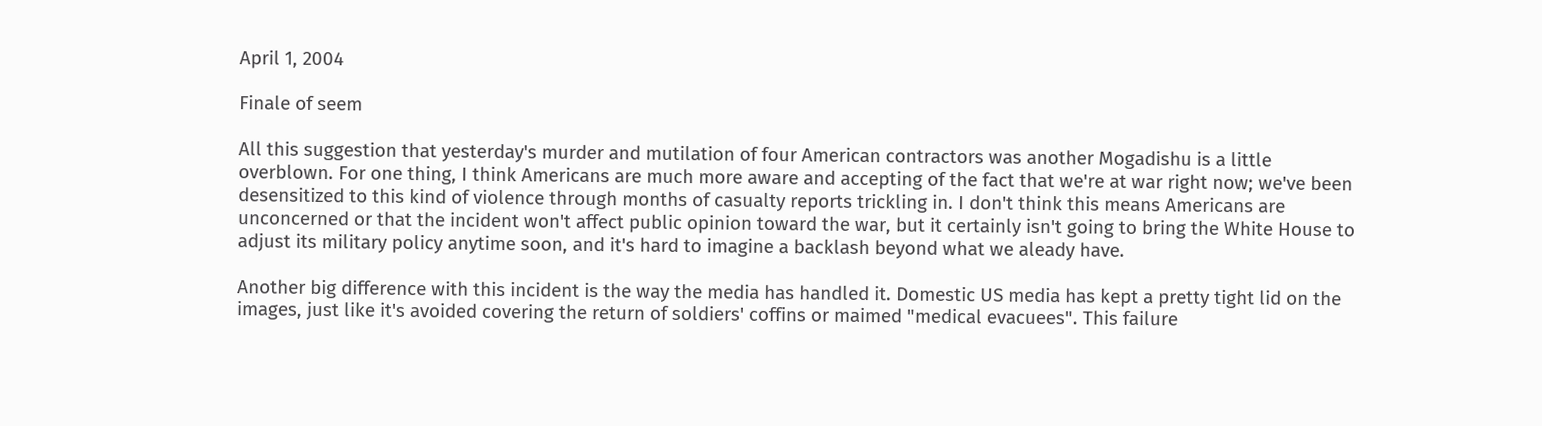April 1, 2004

Finale of seem

All this suggestion that yesterday's murder and mutilation of four American contractors was another Mogadishu is a little overblown. For one thing, I think Americans are much more aware and accepting of the fact that we're at war right now; we've been desensitized to this kind of violence through months of casualty reports trickling in. I don't think this means Americans are unconcerned or that the incident won't affect public opinion toward the war, but it certainly isn't going to bring the White House to adjust its military policy anytime soon, and it's hard to imagine a backlash beyond what we aleady have.

Another big difference with this incident is the way the media has handled it. Domestic US media has kept a pretty tight lid on the images, just like it's avoided covering the return of soldiers' coffins or maimed "medical evacuees". This failure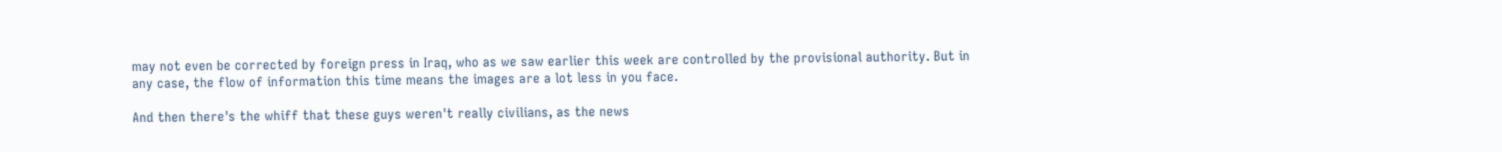may not even be corrected by foreign press in Iraq, who as we saw earlier this week are controlled by the provisional authority. But in any case, the flow of information this time means the images are a lot less in you face.

And then there's the whiff that these guys weren't really civilians, as the news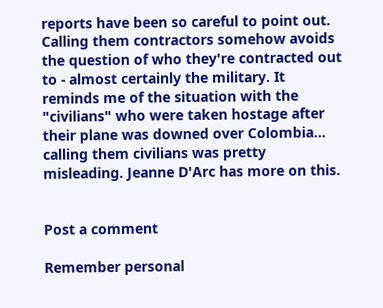reports have been so careful to point out. Calling them contractors somehow avoids the question of who they're contracted out to - almost certainly the military. It reminds me of the situation with the "civilians" who were taken hostage after their plane was downed over Colombia... calling them civilians was pretty misleading. Jeanne D'Arc has more on this.


Post a comment

Remember personal